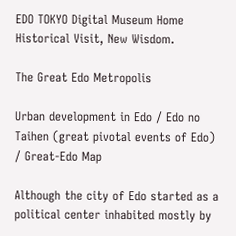EDO TOKYO Digital Museum Home Historical Visit, New Wisdom.

The Great Edo Metropolis

Urban development in Edo / Edo no Taihen (great pivotal events of Edo) / Great-Edo Map

Although the city of Edo started as a political center inhabited mostly by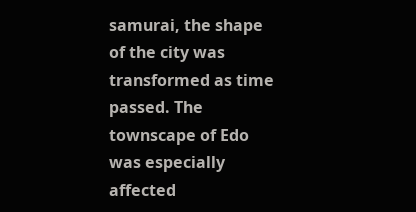samurai, the shape of the city was transformed as time passed. The townscape of Edo was especially affected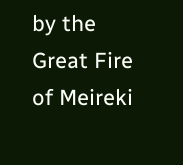by the Great Fire of Meireki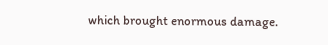which brought enormous damage.